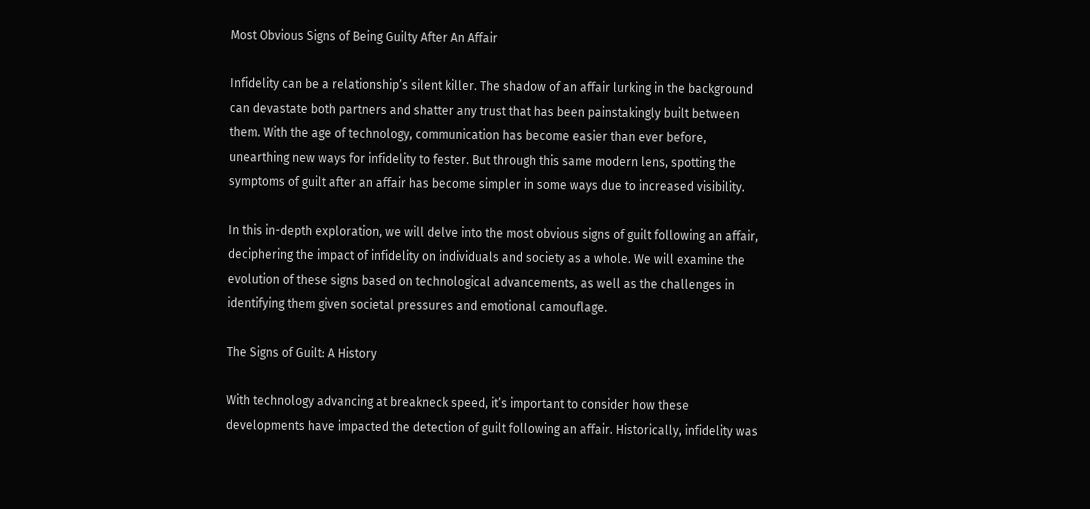Most Obvious Signs of Being Guilty After An Affair

Infidelity can be a relationship’s silent killer. The shadow of an affair lurking in the background can devastate both partners and shatter any trust that has been painstakingly built between them. With the age of technology, communication has become easier than ever before, unearthing new ways for infidelity to fester. But through this same modern lens, spotting the symptoms of guilt after an affair has become simpler in some ways due to increased visibility.

In this in-depth exploration, we will delve into the most obvious signs of guilt following an affair, deciphering the impact of infidelity on individuals and society as a whole. We will examine the evolution of these signs based on technological advancements, as well as the challenges in identifying them given societal pressures and emotional camouflage.

The Signs of Guilt: A History

With technology advancing at breakneck speed, it’s important to consider how these developments have impacted the detection of guilt following an affair. Historically, infidelity was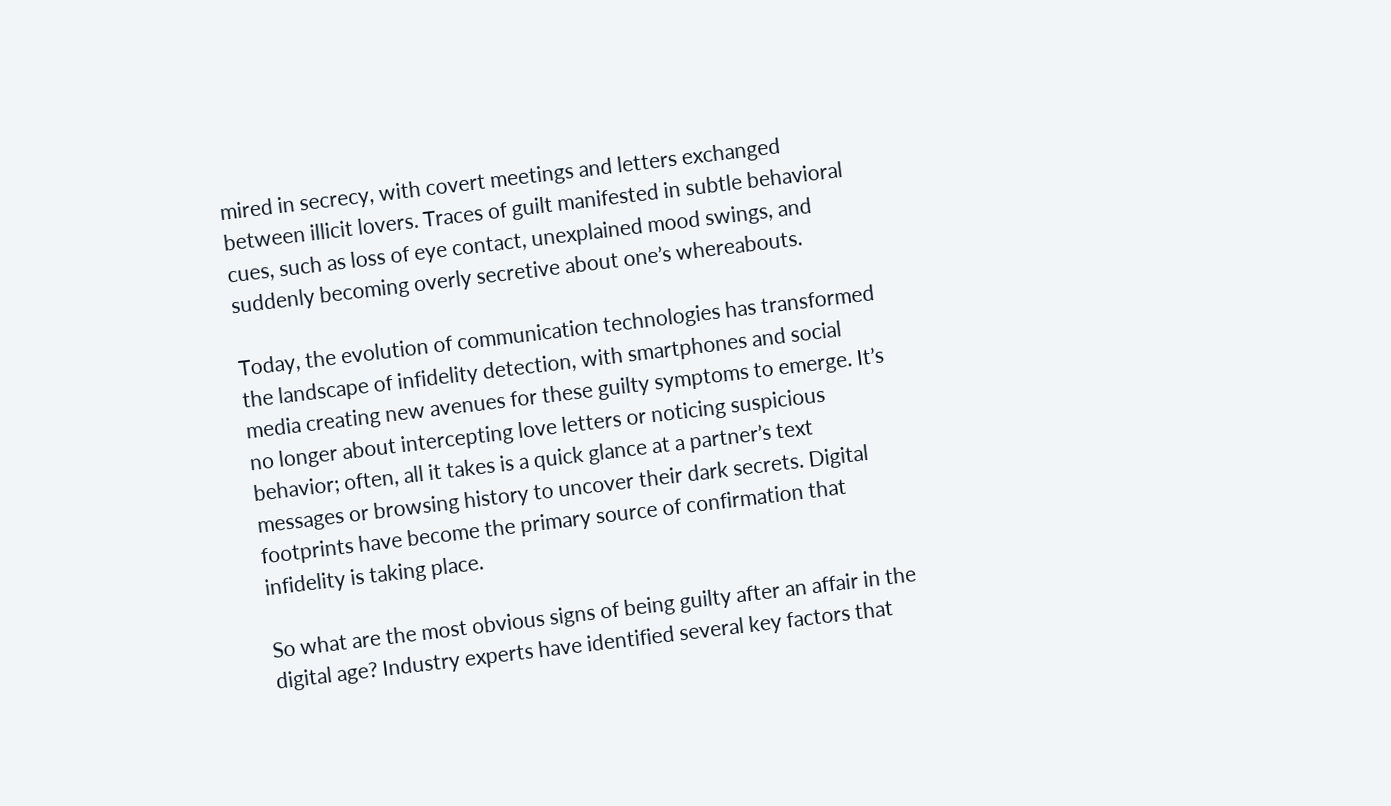mired in secrecy, with covert meetings and letters exchanged between illicit lovers. Traces of guilt manifested in subtle behavioral cues, such as loss of eye contact, unexplained mood swings, and suddenly becoming overly secretive about one’s whereabouts.

Today, the evolution of communication technologies has transformed the landscape of infidelity detection, with smartphones and social media creating new avenues for these guilty symptoms to emerge. It’s no longer about intercepting love letters or noticing suspicious behavior; often, all it takes is a quick glance at a partner’s text messages or browsing history to uncover their dark secrets. Digital footprints have become the primary source of confirmation that infidelity is taking place.

So what are the most obvious signs of being guilty after an affair in the digital age? Industry experts have identified several key factors that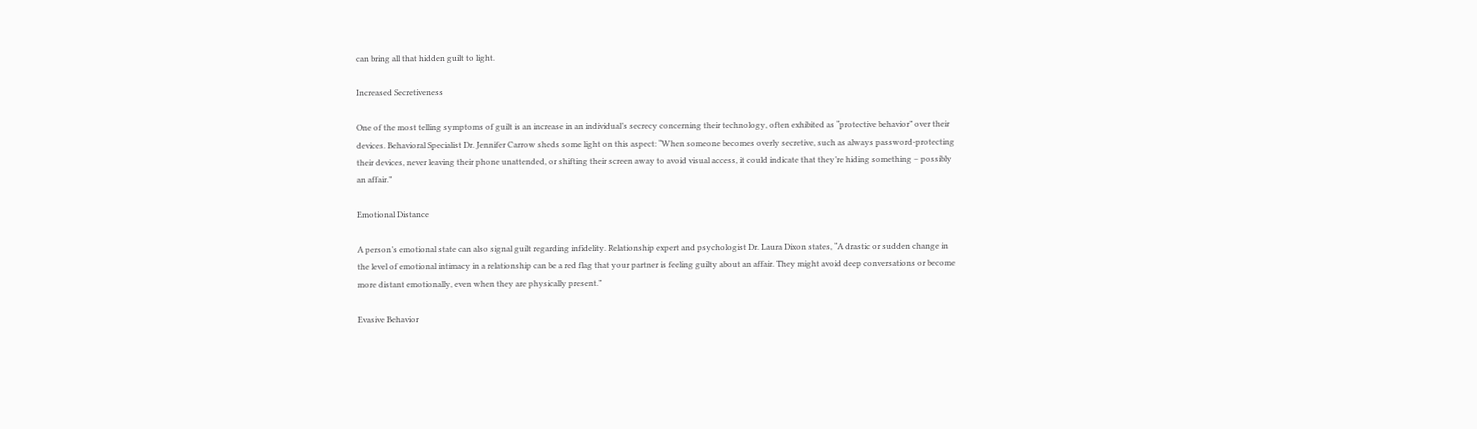can bring all that hidden guilt to light.

Increased Secretiveness

One of the most telling symptoms of guilt is an increase in an individual’s secrecy concerning their technology, often exhibited as “protective behavior” over their devices. Behavioral Specialist Dr. Jennifer Carrow sheds some light on this aspect: “When someone becomes overly secretive, such as always password-protecting their devices, never leaving their phone unattended, or shifting their screen away to avoid visual access, it could indicate that they’re hiding something – possibly an affair.”

Emotional Distance

A person’s emotional state can also signal guilt regarding infidelity. Relationship expert and psychologist Dr. Laura Dixon states, “A drastic or sudden change in the level of emotional intimacy in a relationship can be a red flag that your partner is feeling guilty about an affair. They might avoid deep conversations or become more distant emotionally, even when they are physically present.”

Evasive Behavior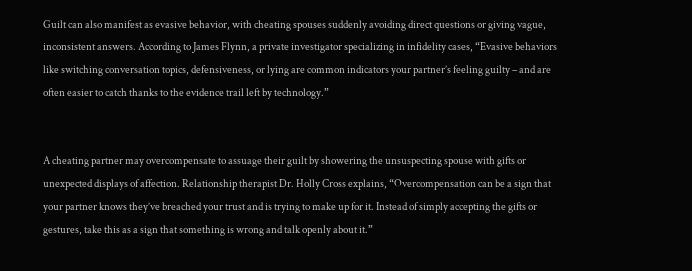Guilt can also manifest as evasive behavior, with cheating spouses suddenly avoiding direct questions or giving vague, inconsistent answers. According to James Flynn, a private investigator specializing in infidelity cases, “Evasive behaviors like switching conversation topics, defensiveness, or lying are common indicators your partner’s feeling guilty – and are often easier to catch thanks to the evidence trail left by technology.”


A cheating partner may overcompensate to assuage their guilt by showering the unsuspecting spouse with gifts or unexpected displays of affection. Relationship therapist Dr. Holly Cross explains, “Overcompensation can be a sign that your partner knows they’ve breached your trust and is trying to make up for it. Instead of simply accepting the gifts or gestures, take this as a sign that something is wrong and talk openly about it.”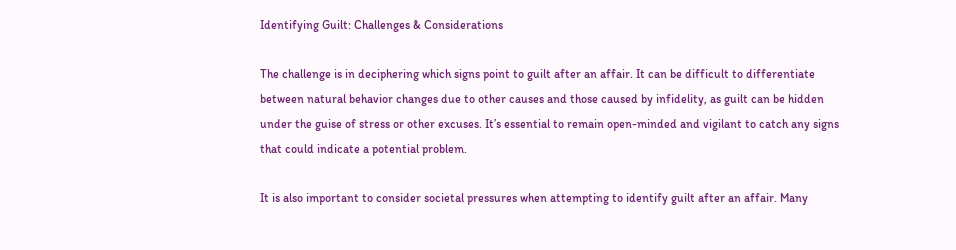Identifying Guilt: Challenges & Considerations

The challenge is in deciphering which signs point to guilt after an affair. It can be difficult to differentiate between natural behavior changes due to other causes and those caused by infidelity, as guilt can be hidden under the guise of stress or other excuses. It’s essential to remain open-minded and vigilant to catch any signs that could indicate a potential problem.

It is also important to consider societal pressures when attempting to identify guilt after an affair. Many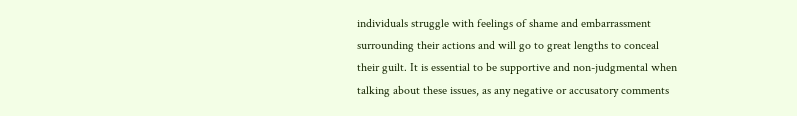individuals struggle with feelings of shame and embarrassment surrounding their actions and will go to great lengths to conceal their guilt. It is essential to be supportive and non-judgmental when talking about these issues, as any negative or accusatory comments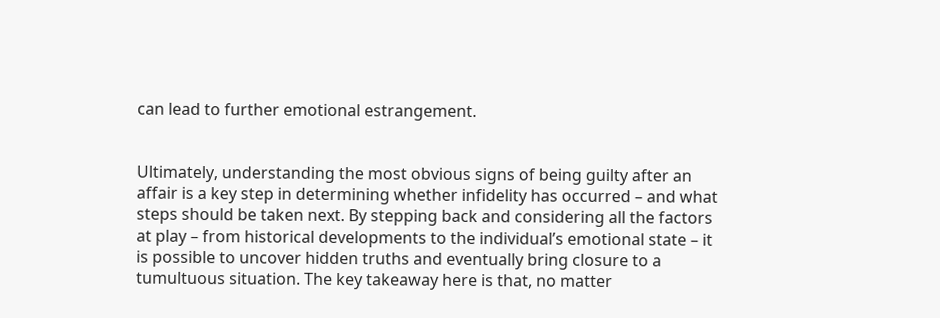can lead to further emotional estrangement.


Ultimately, understanding the most obvious signs of being guilty after an affair is a key step in determining whether infidelity has occurred – and what steps should be taken next. By stepping back and considering all the factors at play – from historical developments to the individual’s emotional state – it is possible to uncover hidden truths and eventually bring closure to a tumultuous situation. The key takeaway here is that, no matter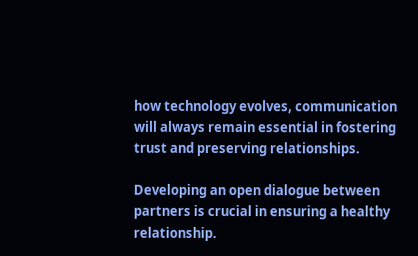how technology evolves, communication will always remain essential in fostering trust and preserving relationships.

Developing an open dialogue between partners is crucial in ensuring a healthy relationship.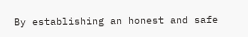By establishing an honest and safe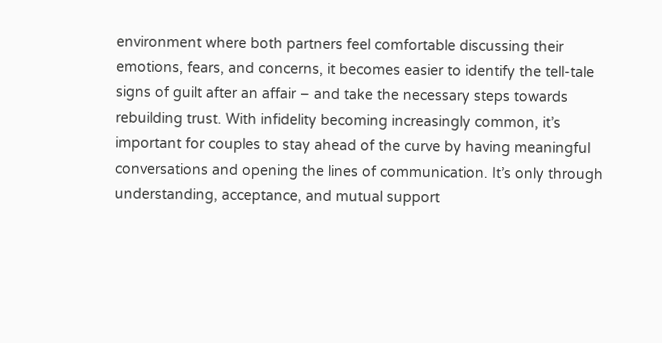environment where both partners feel comfortable discussing their emotions, fears, and concerns, it becomes easier to identify the tell-tale signs of guilt after an affair – and take the necessary steps towards rebuilding trust. With infidelity becoming increasingly common, it’s important for couples to stay ahead of the curve by having meaningful conversations and opening the lines of communication. It’s only through understanding, acceptance, and mutual support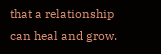that a relationship can heal and grow.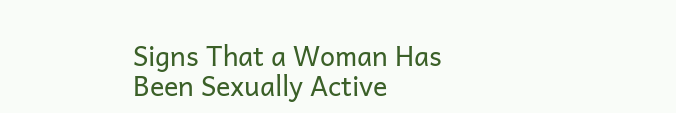Signs That a Woman Has Been Sexually Active